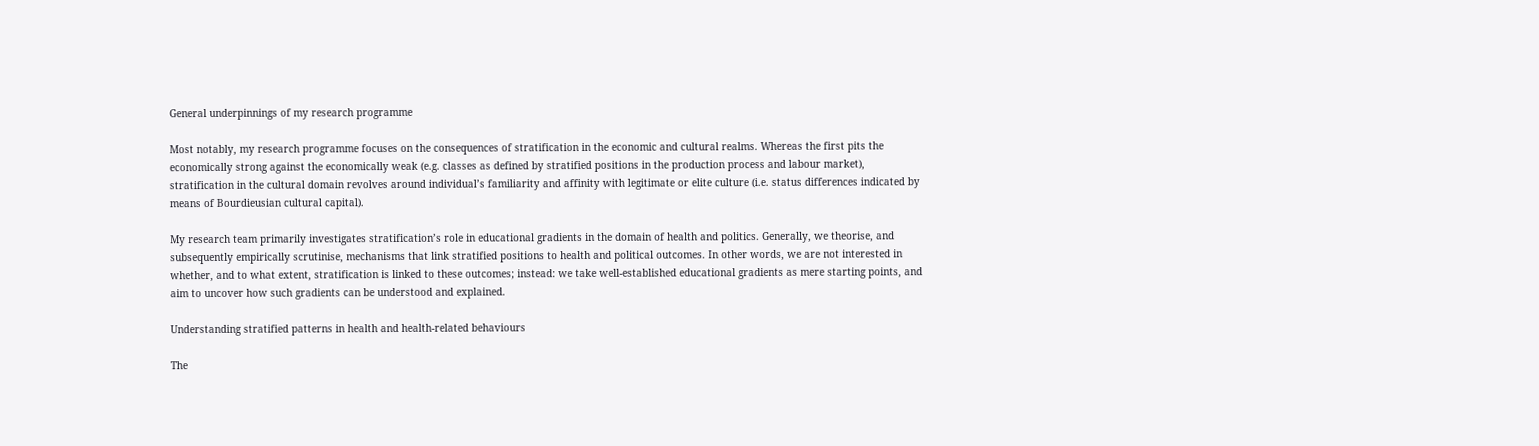General underpinnings of my research programme

Most notably, my research programme focuses on the consequences of stratification in the economic and cultural realms. Whereas the first pits the economically strong against the economically weak (e.g. classes as defined by stratified positions in the production process and labour market), stratification in the cultural domain revolves around individual’s familiarity and affinity with legitimate or elite culture (i.e. status differences indicated by means of Bourdieusian cultural capital).

My research team primarily investigates stratification’s role in educational gradients in the domain of health and politics. Generally, we theorise, and subsequently empirically scrutinise, mechanisms that link stratified positions to health and political outcomes. In other words, we are not interested in whether, and to what extent, stratification is linked to these outcomes; instead: we take well-established educational gradients as mere starting points, and aim to uncover how such gradients can be understood and explained.

Understanding stratified patterns in health and health-related behaviours

The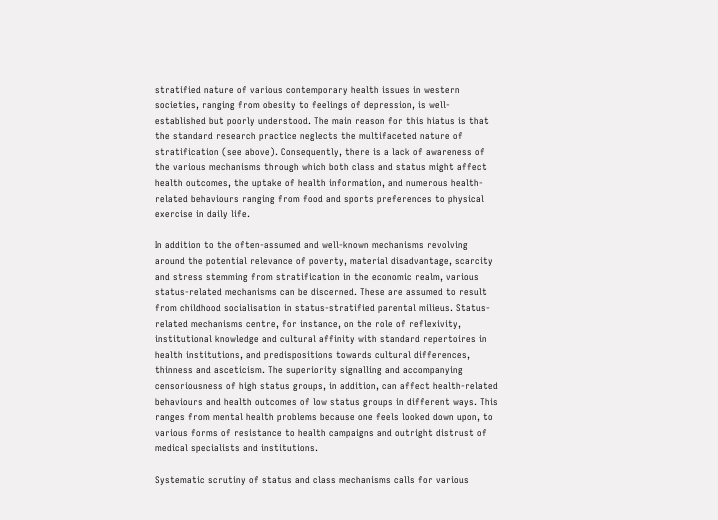stratified nature of various contemporary health issues in western societies, ranging from obesity to feelings of depression, is well-established but poorly understood. The main reason for this hiatus is that the standard research practice neglects the multifaceted nature of stratification (see above). Consequently, there is a lack of awareness of the various mechanisms through which both class and status might affect health outcomes, the uptake of health information, and numerous health-related behaviours ranging from food and sports preferences to physical exercise in daily life.

In addition to the often-assumed and well-known mechanisms revolving around the potential relevance of poverty, material disadvantage, scarcity and stress stemming from stratification in the economic realm, various status-related mechanisms can be discerned. These are assumed to result from childhood socialisation in status-stratified parental milieus. Status-related mechanisms centre, for instance, on the role of reflexivity, institutional knowledge and cultural affinity with standard repertoires in health institutions, and predispositions towards cultural differences, thinness and asceticism. The superiority signalling and accompanying censoriousness of high status groups, in addition, can affect health-related behaviours and health outcomes of low status groups in different ways. This ranges from mental health problems because one feels looked down upon, to various forms of resistance to health campaigns and outright distrust of medical specialists and institutions.

Systematic scrutiny of status and class mechanisms calls for various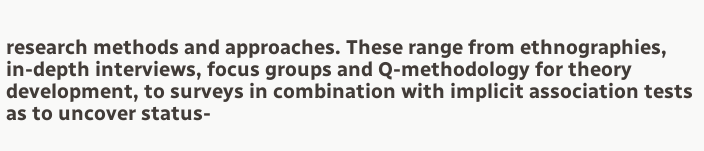research methods and approaches. These range from ethnographies, in-depth interviews, focus groups and Q-methodology for theory development, to surveys in combination with implicit association tests as to uncover status-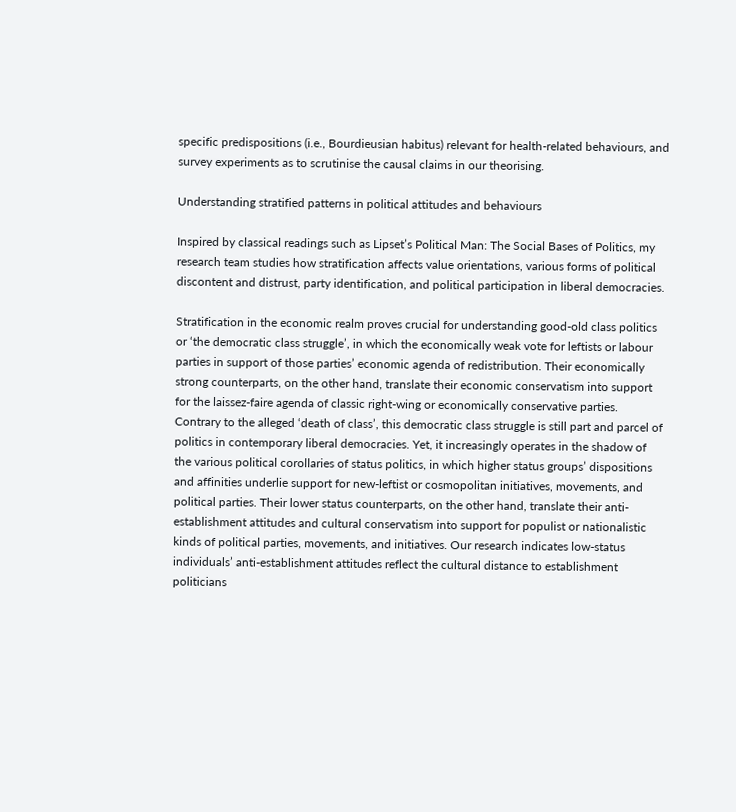specific predispositions (i.e., Bourdieusian habitus) relevant for health-related behaviours, and survey experiments as to scrutinise the causal claims in our theorising.

Understanding stratified patterns in political attitudes and behaviours

Inspired by classical readings such as Lipset’s Political Man: The Social Bases of Politics, my research team studies how stratification affects value orientations, various forms of political discontent and distrust, party identification, and political participation in liberal democracies.

Stratification in the economic realm proves crucial for understanding good-old class politics or ‘the democratic class struggle’, in which the economically weak vote for leftists or labour parties in support of those parties’ economic agenda of redistribution. Their economically strong counterparts, on the other hand, translate their economic conservatism into support for the laissez-faire agenda of classic right-wing or economically conservative parties. Contrary to the alleged ‘death of class’, this democratic class struggle is still part and parcel of politics in contemporary liberal democracies. Yet, it increasingly operates in the shadow of the various political corollaries of status politics, in which higher status groups’ dispositions and affinities underlie support for new-leftist or cosmopolitan initiatives, movements, and political parties. Their lower status counterparts, on the other hand, translate their anti-establishment attitudes and cultural conservatism into support for populist or nationalistic kinds of political parties, movements, and initiatives. Our research indicates low-status individuals’ anti-establishment attitudes reflect the cultural distance to establishment politicians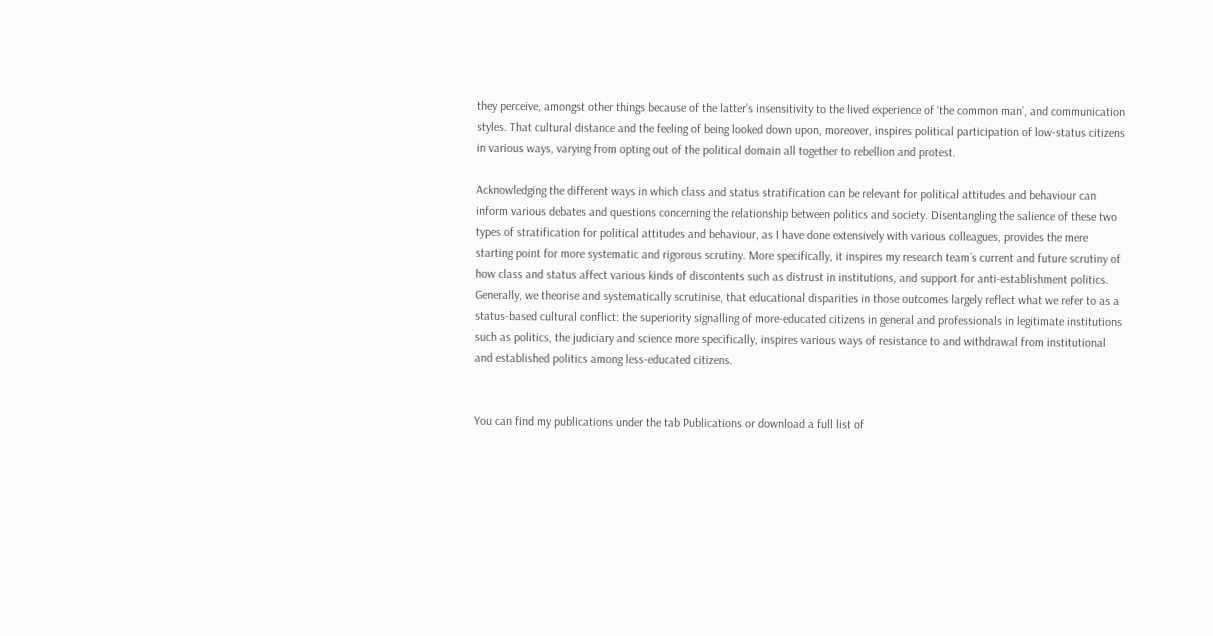they perceive, amongst other things because of the latter’s insensitivity to the lived experience of ‘the common man’, and communication styles. That cultural distance and the feeling of being looked down upon, moreover, inspires political participation of low-status citizens in various ways, varying from opting out of the political domain all together to rebellion and protest.

Acknowledging the different ways in which class and status stratification can be relevant for political attitudes and behaviour can inform various debates and questions concerning the relationship between politics and society. Disentangling the salience of these two types of stratification for political attitudes and behaviour, as I have done extensively with various colleagues, provides the mere starting point for more systematic and rigorous scrutiny. More specifically, it inspires my research team´s current and future scrutiny of how class and status affect various kinds of discontents such as distrust in institutions, and support for anti-establishment politics. Generally, we theorise and systematically scrutinise, that educational disparities in those outcomes largely reflect what we refer to as a status-based cultural conflict: the superiority signalling of more-educated citizens in general and professionals in legitimate institutions such as politics, the judiciary and science more specifically, inspires various ways of resistance to and withdrawal from institutional and established politics among less-educated citizens.


You can find my publications under the tab Publications or download a full list of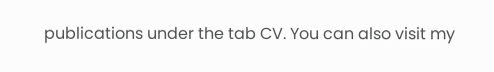publications under the tab CV. You can also visit my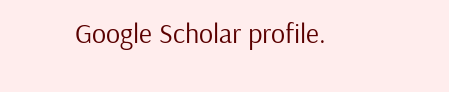Google Scholar profile.